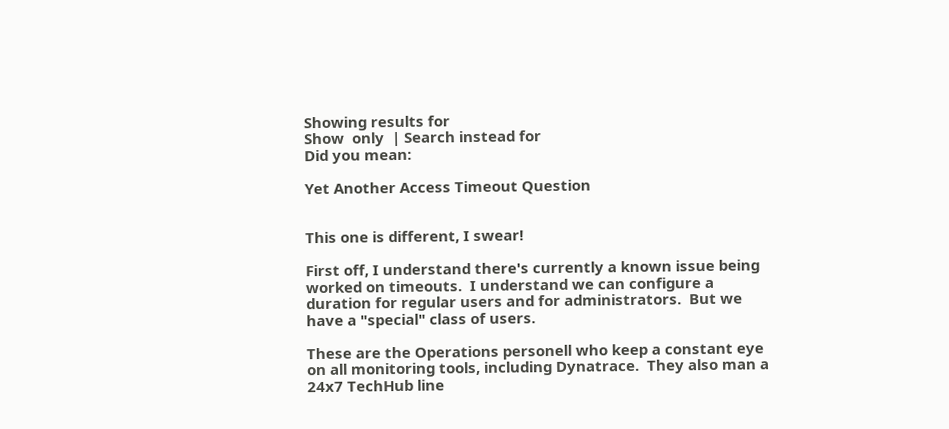Showing results for
Show  only  | Search instead for
Did you mean:

Yet Another Access Timeout Question


This one is different, I swear!

First off, I understand there's currently a known issue being worked on timeouts.  I understand we can configure a duration for regular users and for administrators.  But we have a "special" class of users.

These are the Operations personell who keep a constant eye on all monitoring tools, including Dynatrace.  They also man a 24x7 TechHub line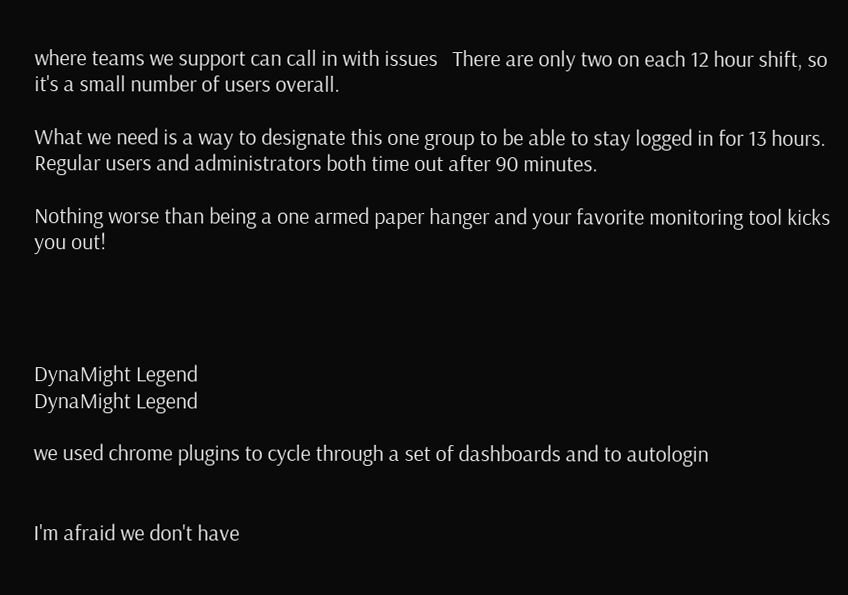where teams we support can call in with issues   There are only two on each 12 hour shift, so it's a small number of users overall.

What we need is a way to designate this one group to be able to stay logged in for 13 hours. Regular users and administrators both time out after 90 minutes.

Nothing worse than being a one armed paper hanger and your favorite monitoring tool kicks you out!




DynaMight Legend
DynaMight Legend

we used chrome plugins to cycle through a set of dashboards and to autologin


I'm afraid we don't have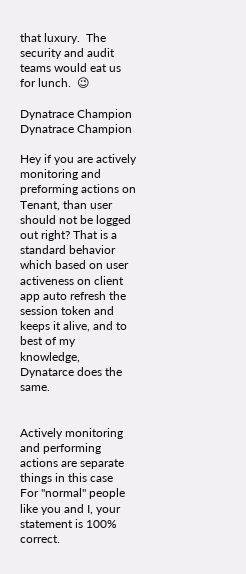that luxury.  The security and audit teams would eat us for lunch.  😉

Dynatrace Champion
Dynatrace Champion

Hey if you are actively monitoring and preforming actions on Tenant, than user should not be logged out right? That is a standard behavior which based on user activeness on client app auto refresh the session token and keeps it alive, and to best of my knowledge, Dynatarce does the same.


Actively monitoring and performing actions are separate things in this case  For "normal" people like you and I, your statement is 100% correct.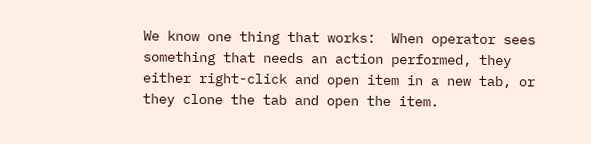We know one thing that works:  When operator sees something that needs an action performed, they either right-click and open item in a new tab, or they clone the tab and open the item.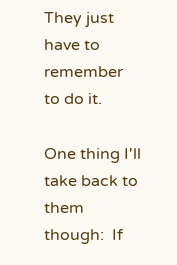They just have to remember to do it.

One thing I'll take back to them though:  If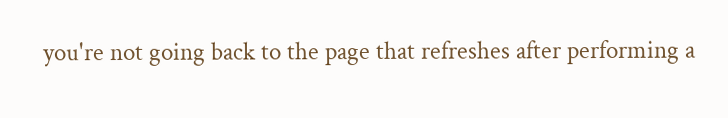you're not going back to the page that refreshes after performing a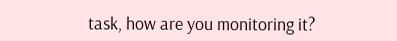task, how are you monitoring it?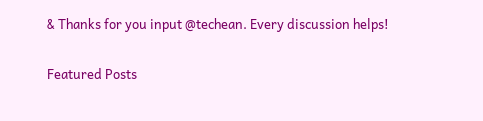& Thanks for you input @techean. Every discussion helps!

Featured Posts